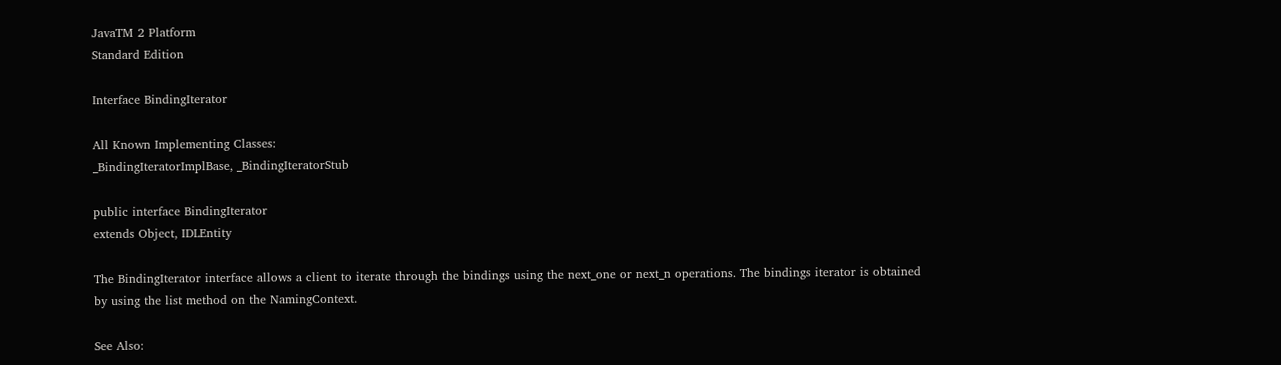JavaTM 2 Platform
Standard Edition

Interface BindingIterator

All Known Implementing Classes:
_BindingIteratorImplBase, _BindingIteratorStub

public interface BindingIterator
extends Object, IDLEntity

The BindingIterator interface allows a client to iterate through the bindings using the next_one or next_n operations. The bindings iterator is obtained by using the list method on the NamingContext.

See Also: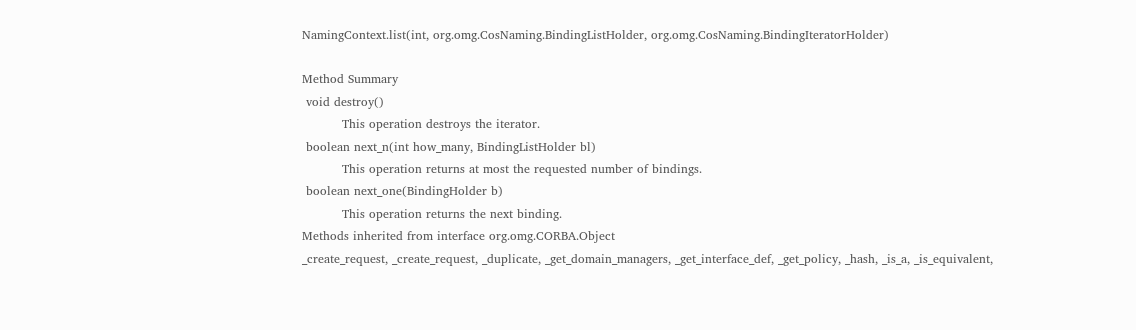NamingContext.list(int, org.omg.CosNaming.BindingListHolder, org.omg.CosNaming.BindingIteratorHolder)

Method Summary
 void destroy()
          This operation destroys the iterator.
 boolean next_n(int how_many, BindingListHolder bl)
          This operation returns at most the requested number of bindings.
 boolean next_one(BindingHolder b)
          This operation returns the next binding.
Methods inherited from interface org.omg.CORBA.Object
_create_request, _create_request, _duplicate, _get_domain_managers, _get_interface_def, _get_policy, _hash, _is_a, _is_equivalent,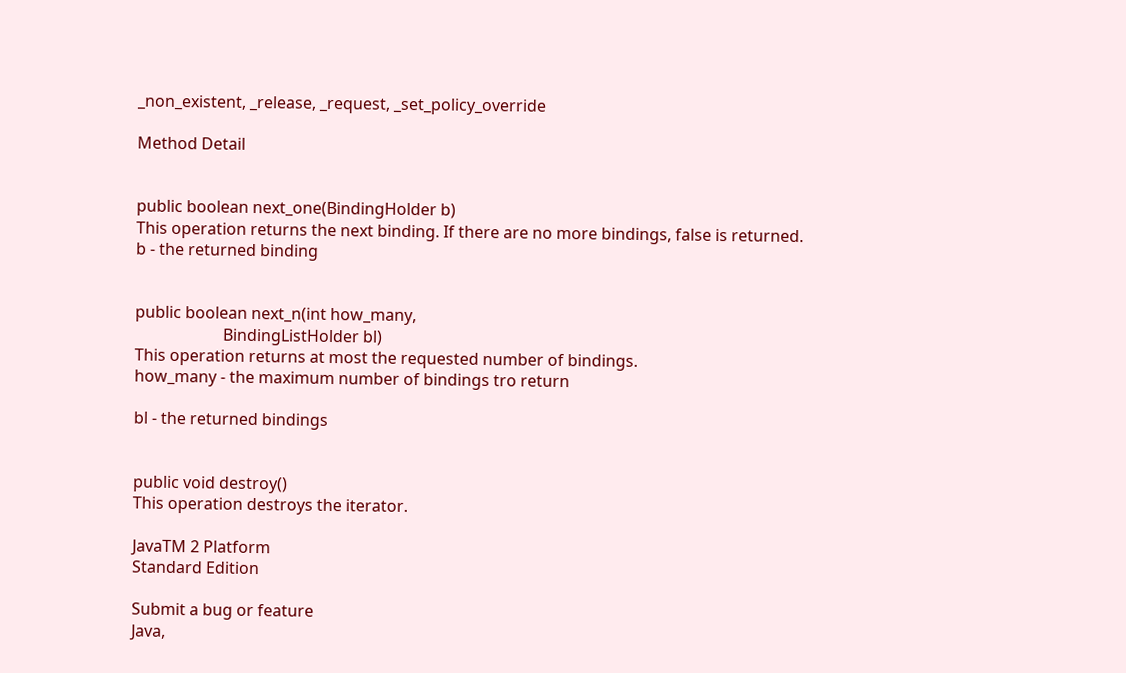_non_existent, _release, _request, _set_policy_override

Method Detail


public boolean next_one(BindingHolder b)
This operation returns the next binding. If there are no more bindings, false is returned.
b - the returned binding


public boolean next_n(int how_many,
                      BindingListHolder bl)
This operation returns at most the requested number of bindings.
how_many - the maximum number of bindings tro return

bl - the returned bindings


public void destroy()
This operation destroys the iterator.

JavaTM 2 Platform
Standard Edition

Submit a bug or feature
Java,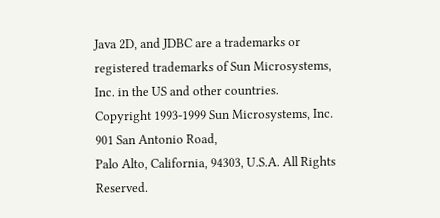Java 2D, and JDBC are a trademarks or registered trademarks of Sun Microsystems, Inc. in the US and other countries.
Copyright 1993-1999 Sun Microsystems, Inc. 901 San Antonio Road,
Palo Alto, California, 94303, U.S.A. All Rights Reserved.